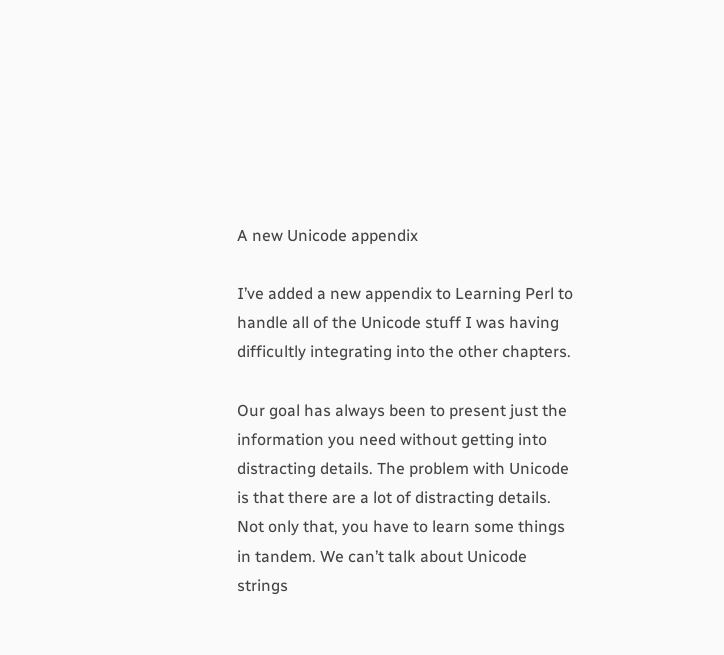A new Unicode appendix

I’ve added a new appendix to Learning Perl to handle all of the Unicode stuff I was having difficultly integrating into the other chapters.

Our goal has always been to present just the information you need without getting into distracting details. The problem with Unicode is that there are a lot of distracting details. Not only that, you have to learn some things in tandem. We can’t talk about Unicode strings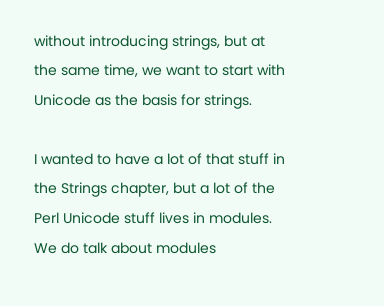without introducing strings, but at the same time, we want to start with Unicode as the basis for strings.

I wanted to have a lot of that stuff in the Strings chapter, but a lot of the Perl Unicode stuff lives in modules. We do talk about modules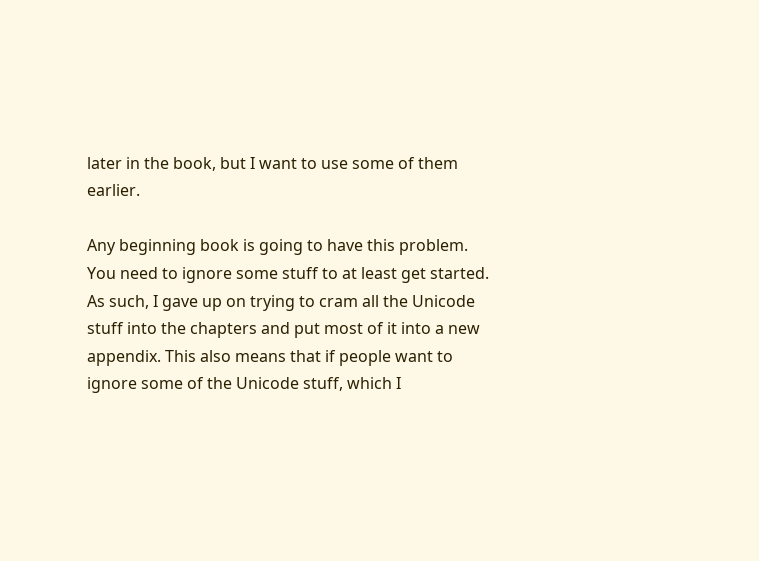later in the book, but I want to use some of them earlier.

Any beginning book is going to have this problem. You need to ignore some stuff to at least get started. As such, I gave up on trying to cram all the Unicode stuff into the chapters and put most of it into a new appendix. This also means that if people want to ignore some of the Unicode stuff, which I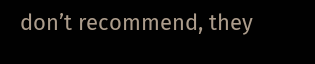don’t recommend, they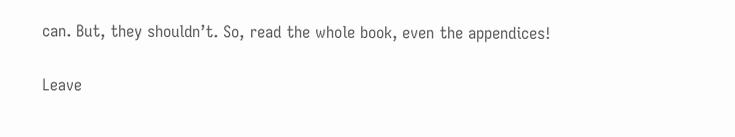can. But, they shouldn’t. So, read the whole book, even the appendices!

Leave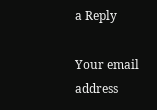a Reply

Your email address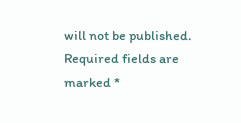will not be published. Required fields are marked *